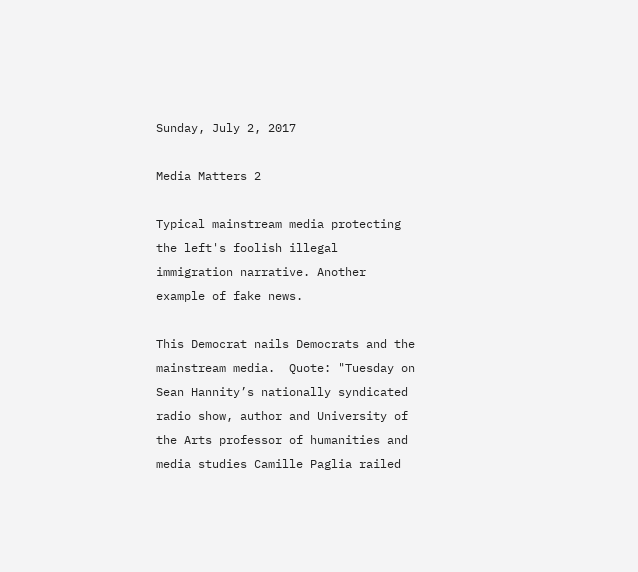Sunday, July 2, 2017

Media Matters 2

Typical mainstream media protecting the left's foolish illegal immigration narrative. Another example of fake news.

This Democrat nails Democrats and the mainstream media.  Quote: "Tuesday on Sean Hannity’s nationally syndicated radio show, author and University of the Arts professor of humanities and media studies Camille Paglia railed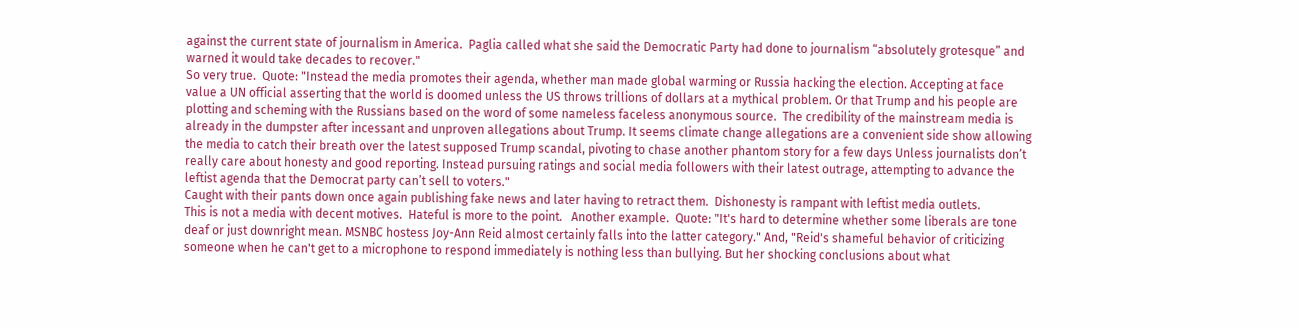against the current state of journalism in America.  Paglia called what she said the Democratic Party had done to journalism “absolutely grotesque” and warned it would take decades to recover."
So very true.  Quote: "Instead the media promotes their agenda, whether man made global warming or Russia hacking the election. Accepting at face value a UN official asserting that the world is doomed unless the US throws trillions of dollars at a mythical problem. Or that Trump and his people are plotting and scheming with the Russians based on the word of some nameless faceless anonymous source.  The credibility of the mainstream media is already in the dumpster after incessant and unproven allegations about Trump. It seems climate change allegations are a convenient side show allowing the media to catch their breath over the latest supposed Trump scandal, pivoting to chase another phantom story for a few days Unless journalists don’t really care about honesty and good reporting. Instead pursuing ratings and social media followers with their latest outrage, attempting to advance the leftist agenda that the Democrat party can’t sell to voters."
Caught with their pants down once again publishing fake news and later having to retract them.  Dishonesty is rampant with leftist media outlets.
This is not a media with decent motives.  Hateful is more to the point.   Another example.  Quote: "It's hard to determine whether some liberals are tone deaf or just downright mean. MSNBC hostess Joy-Ann Reid almost certainly falls into the latter category." And, "Reid's shameful behavior of criticizing someone when he can't get to a microphone to respond immediately is nothing less than bullying. But her shocking conclusions about what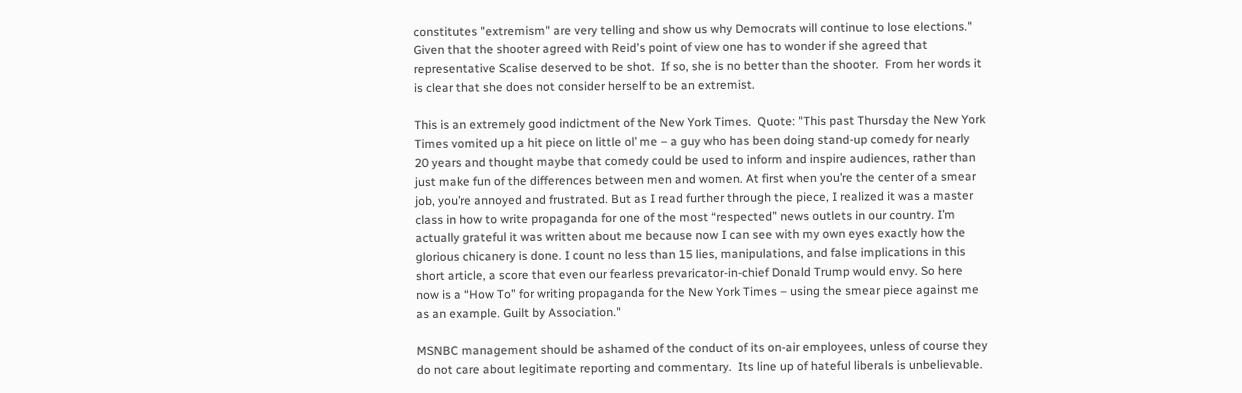constitutes "extremism" are very telling and show us why Democrats will continue to lose elections."    Given that the shooter agreed with Reid's point of view one has to wonder if she agreed that representative Scalise deserved to be shot.  If so, she is no better than the shooter.  From her words it is clear that she does not consider herself to be an extremist.

This is an extremely good indictment of the New York Times.  Quote: "This past Thursday the New York Times vomited up a hit piece on little ol’ me – a guy who has been doing stand-up comedy for nearly 20 years and thought maybe that comedy could be used to inform and inspire audiences, rather than just make fun of the differences between men and women. At first when you’re the center of a smear job, you’re annoyed and frustrated. But as I read further through the piece, I realized it was a master class in how to write propaganda for one of the most “respected” news outlets in our country. I’m actually grateful it was written about me because now I can see with my own eyes exactly how the glorious chicanery is done. I count no less than 15 lies, manipulations, and false implications in this short article, a score that even our fearless prevaricator-in-chief Donald Trump would envy. So here now is a “How To” for writing propaganda for the New York Times – using the smear piece against me as an example. Guilt by Association."

MSNBC management should be ashamed of the conduct of its on-air employees, unless of course they do not care about legitimate reporting and commentary.  Its line up of hateful liberals is unbelievable.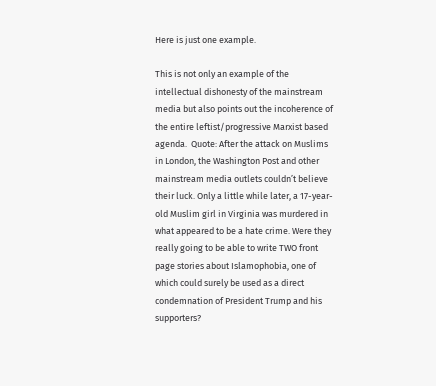Here is just one example.

This is not only an example of the intellectual dishonesty of the mainstream media but also points out the incoherence of the entire leftist/progressive Marxist based agenda.  Quote: After the attack on Muslims in London, the Washington Post and other mainstream media outlets couldn’t believe their luck. Only a little while later, a 17-year-old Muslim girl in Virginia was murdered in what appeared to be a hate crime. Were they really going to be able to write TWO front page stories about Islamophobia, one of which could surely be used as a direct condemnation of President Trump and his supporters?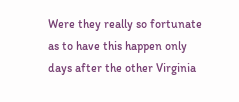Were they really so fortunate as to have this happen only days after the other Virginia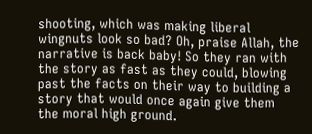shooting, which was making liberal wingnuts look so bad? Oh, praise Allah, the narrative is back baby! So they ran with the story as fast as they could, blowing past the facts on their way to building a story that would once again give them the moral high ground.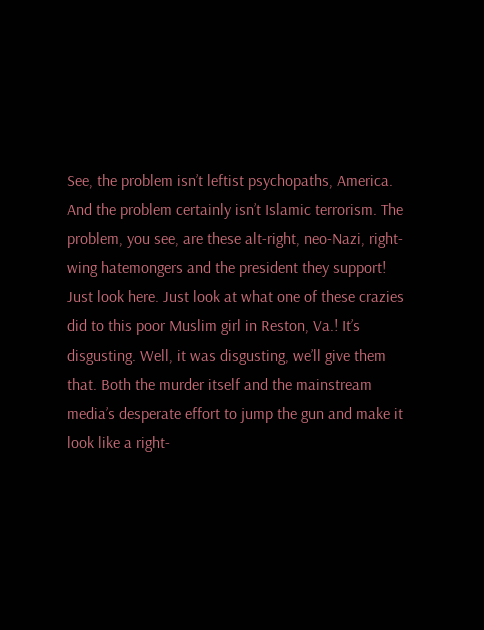See, the problem isn’t leftist psychopaths, America. And the problem certainly isn’t Islamic terrorism. The problem, you see, are these alt-right, neo-Nazi, right-wing hatemongers and the president they support! Just look here. Just look at what one of these crazies did to this poor Muslim girl in Reston, Va.! It’s disgusting. Well, it was disgusting, we’ll give them that. Both the murder itself and the mainstream media’s desperate effort to jump the gun and make it look like a right-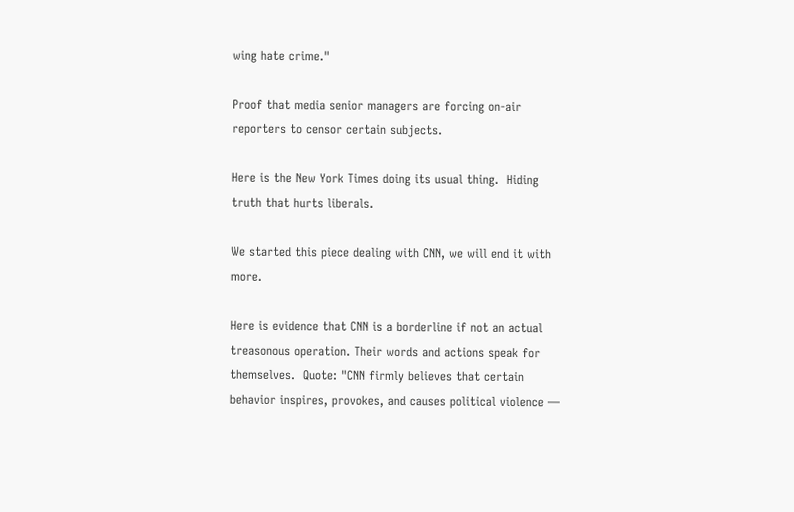wing hate crime."

Proof that media senior managers are forcing on-air reporters to censor certain subjects.

Here is the New York Times doing its usual thing.  Hiding truth that hurts liberals.

We started this piece dealing with CNN, we will end it with more.

Here is evidence that CNN is a borderline if not an actual treasonous operation. Their words and actions speak for themselves.  Quote: "CNN firmly believes that certain behavior inspires, provokes, and causes political violence —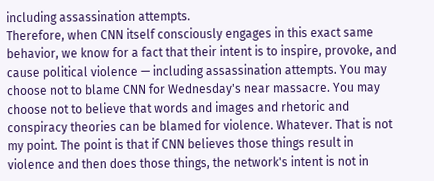including assassination attempts.
Therefore, when CNN itself consciously engages in this exact same behavior, we know for a fact that their intent is to inspire, provoke, and cause political violence — including assassination attempts. You may choose not to blame CNN for Wednesday's near massacre. You may choose not to believe that words and images and rhetoric and conspiracy theories can be blamed for violence. Whatever. That is not my point. The point is that if CNN believes those things result in violence and then does those things, the network's intent is not in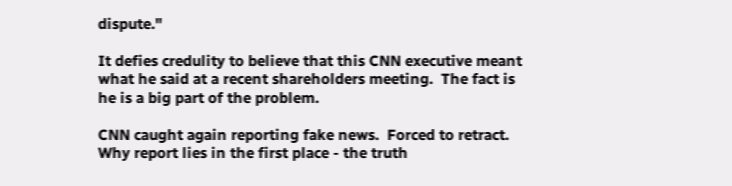dispute."

It defies credulity to believe that this CNN executive meant what he said at a recent shareholders meeting.  The fact is he is a big part of the problem.

CNN caught again reporting fake news.  Forced to retract.  Why report lies in the first place - the truth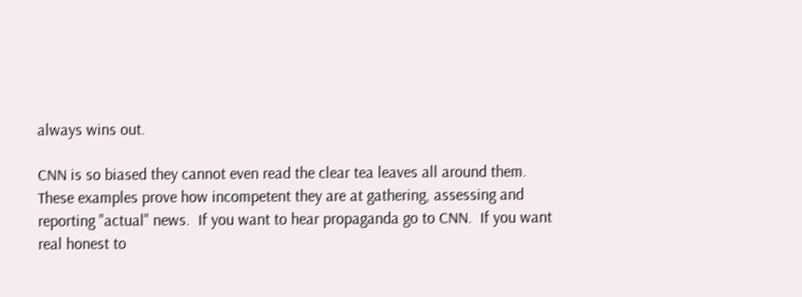always wins out.

CNN is so biased they cannot even read the clear tea leaves all around them.  These examples prove how incompetent they are at gathering, assessing and reporting "actual" news.  If you want to hear propaganda go to CNN.  If you want real honest to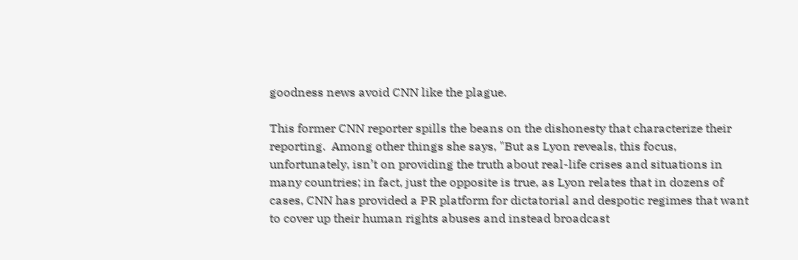goodness news avoid CNN like the plague.

This former CNN reporter spills the beans on the dishonesty that characterize their reporting.  Among other things she says, "But as Lyon reveals, this focus, unfortunately, isn’t on providing the truth about real-life crises and situations in many countries; in fact, just the opposite is true, as Lyon relates that in dozens of cases, CNN has provided a PR platform for dictatorial and despotic regimes that want to cover up their human rights abuses and instead broadcast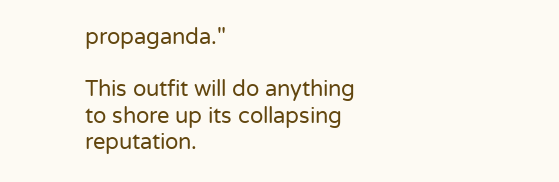propaganda."

This outfit will do anything to shore up its collapsing reputation.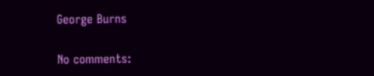George Burns

No comments: